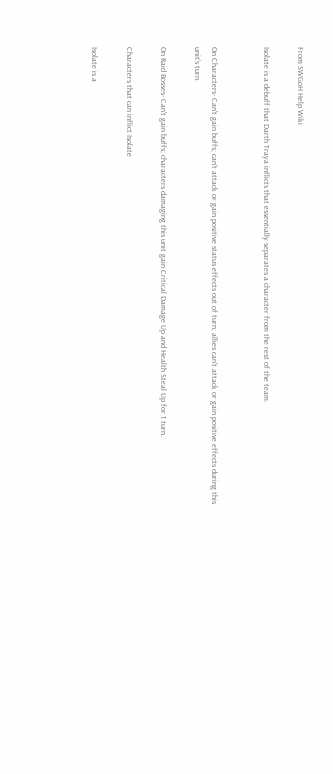From SWGoH Help Wiki

Isolate is a debuff that Darth Traya inflicts that essentially separates a character from the rest of the team.


On Characters- Can't gain buffs; can't attack or gain positive status effects out of turn; allies can't attack or gain positive effects during this unit's turn.

On Raid Bosses- Can't gain buffs; characters damaging this unit gain Critical Damage Up and Health Steal Up for 1 turn.

Characters that can inflict Isolate

Isolate is a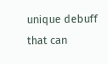unique debuff that can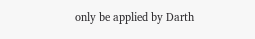only be applied by Darth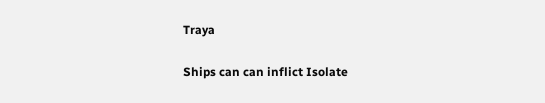Traya

Ships can can inflict Isolate